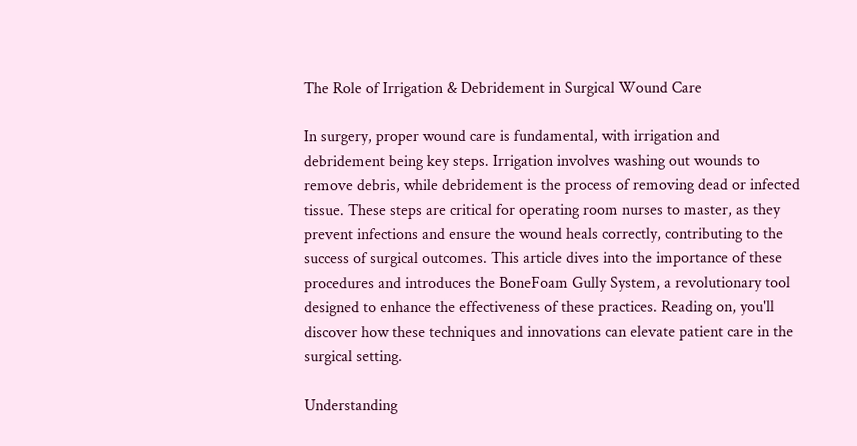The Role of Irrigation & Debridement in Surgical Wound Care

In surgery, proper wound care is fundamental, with irrigation and debridement being key steps. Irrigation involves washing out wounds to remove debris, while debridement is the process of removing dead or infected tissue. These steps are critical for operating room nurses to master, as they prevent infections and ensure the wound heals correctly, contributing to the success of surgical outcomes. This article dives into the importance of these procedures and introduces the BoneFoam Gully System, a revolutionary tool designed to enhance the effectiveness of these practices. Reading on, you'll discover how these techniques and innovations can elevate patient care in the surgical setting.

Understanding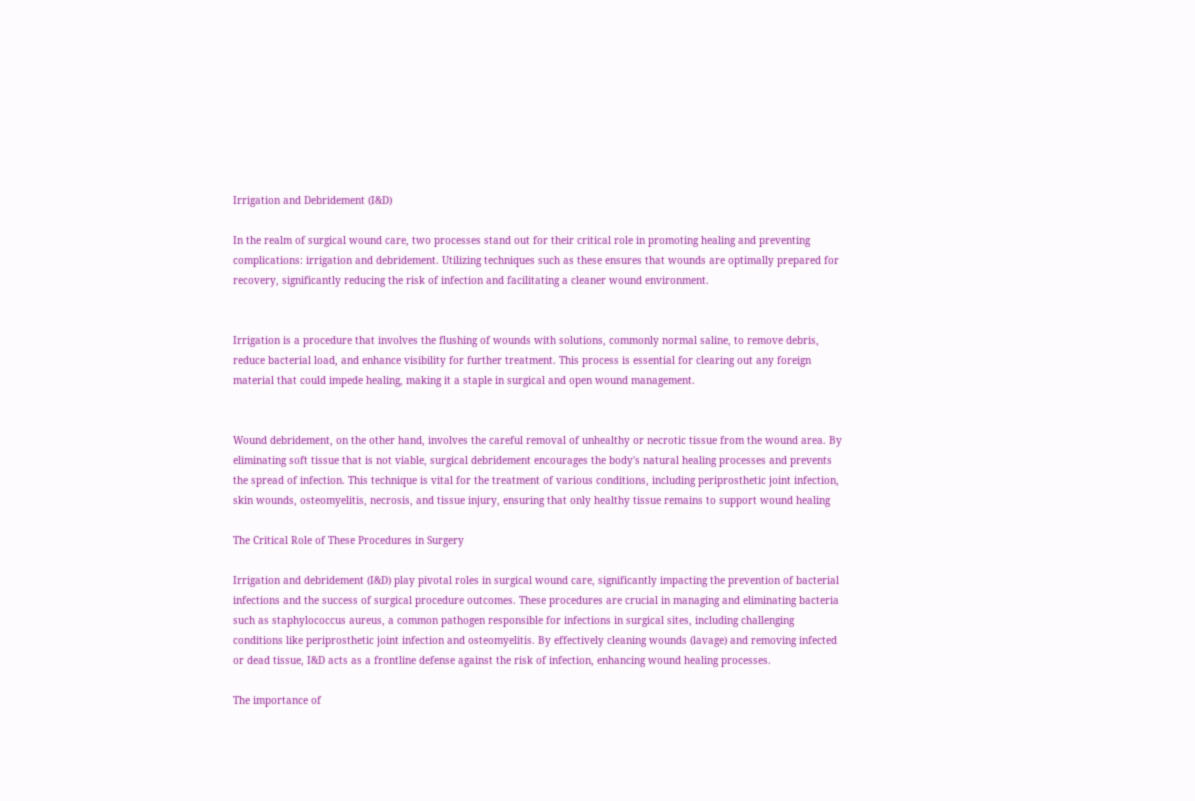Irrigation and Debridement (I&D)

In the realm of surgical wound care, two processes stand out for their critical role in promoting healing and preventing complications: irrigation and debridement. Utilizing techniques such as these ensures that wounds are optimally prepared for recovery, significantly reducing the risk of infection and facilitating a cleaner wound environment.


Irrigation is a procedure that involves the flushing of wounds with solutions, commonly normal saline, to remove debris, reduce bacterial load, and enhance visibility for further treatment. This process is essential for clearing out any foreign material that could impede healing, making it a staple in surgical and open wound management.


Wound debridement, on the other hand, involves the careful removal of unhealthy or necrotic tissue from the wound area. By eliminating soft tissue that is not viable, surgical debridement encourages the body's natural healing processes and prevents the spread of infection. This technique is vital for the treatment of various conditions, including periprosthetic joint infection, skin wounds, osteomyelitis, necrosis, and tissue injury, ensuring that only healthy tissue remains to support wound healing

The Critical Role of These Procedures in Surgery

Irrigation and debridement (I&D) play pivotal roles in surgical wound care, significantly impacting the prevention of bacterial infections and the success of surgical procedure outcomes. These procedures are crucial in managing and eliminating bacteria such as staphylococcus aureus, a common pathogen responsible for infections in surgical sites, including challenging conditions like periprosthetic joint infection and osteomyelitis. By effectively cleaning wounds (lavage) and removing infected or dead tissue, I&D acts as a frontline defense against the risk of infection, enhancing wound healing processes.

The importance of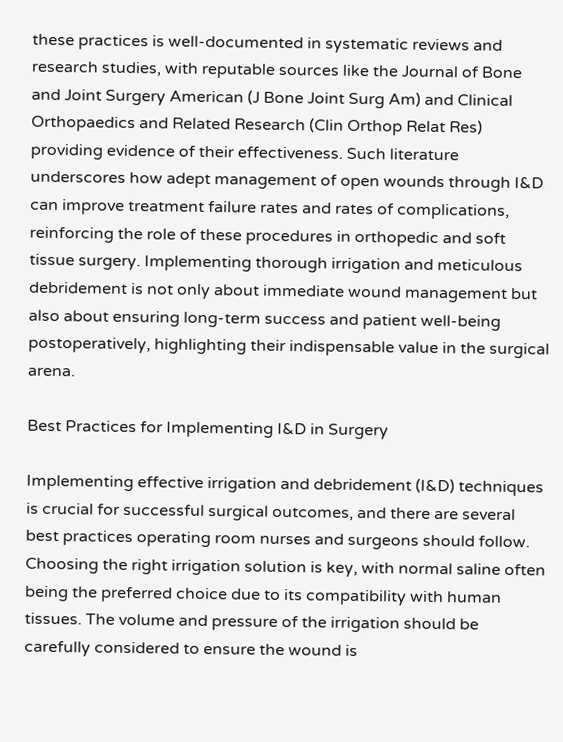these practices is well-documented in systematic reviews and research studies, with reputable sources like the Journal of Bone and Joint Surgery American (J Bone Joint Surg Am) and Clinical Orthopaedics and Related Research (Clin Orthop Relat Res) providing evidence of their effectiveness. Such literature underscores how adept management of open wounds through I&D can improve treatment failure rates and rates of complications, reinforcing the role of these procedures in orthopedic and soft tissue surgery. Implementing thorough irrigation and meticulous debridement is not only about immediate wound management but also about ensuring long-term success and patient well-being postoperatively, highlighting their indispensable value in the surgical arena.

Best Practices for Implementing I&D in Surgery

Implementing effective irrigation and debridement (I&D) techniques is crucial for successful surgical outcomes, and there are several best practices operating room nurses and surgeons should follow. Choosing the right irrigation solution is key, with normal saline often being the preferred choice due to its compatibility with human tissues. The volume and pressure of the irrigation should be carefully considered to ensure the wound is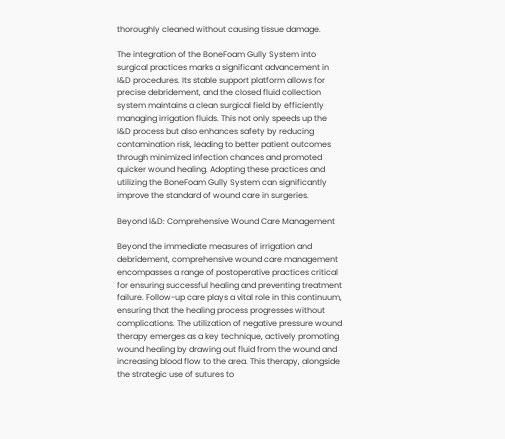thoroughly cleaned without causing tissue damage.

The integration of the BoneFoam Gully System into surgical practices marks a significant advancement in I&D procedures. Its stable support platform allows for precise debridement, and the closed fluid collection system maintains a clean surgical field by efficiently managing irrigation fluids. This not only speeds up the I&D process but also enhances safety by reducing contamination risk, leading to better patient outcomes through minimized infection chances and promoted quicker wound healing. Adopting these practices and utilizing the BoneFoam Gully System can significantly improve the standard of wound care in surgeries.

Beyond I&D: Comprehensive Wound Care Management

Beyond the immediate measures of irrigation and debridement, comprehensive wound care management encompasses a range of postoperative practices critical for ensuring successful healing and preventing treatment failure. Follow-up care plays a vital role in this continuum, ensuring that the healing process progresses without complications. The utilization of negative pressure wound therapy emerges as a key technique, actively promoting wound healing by drawing out fluid from the wound and increasing blood flow to the area. This therapy, alongside the strategic use of sutures to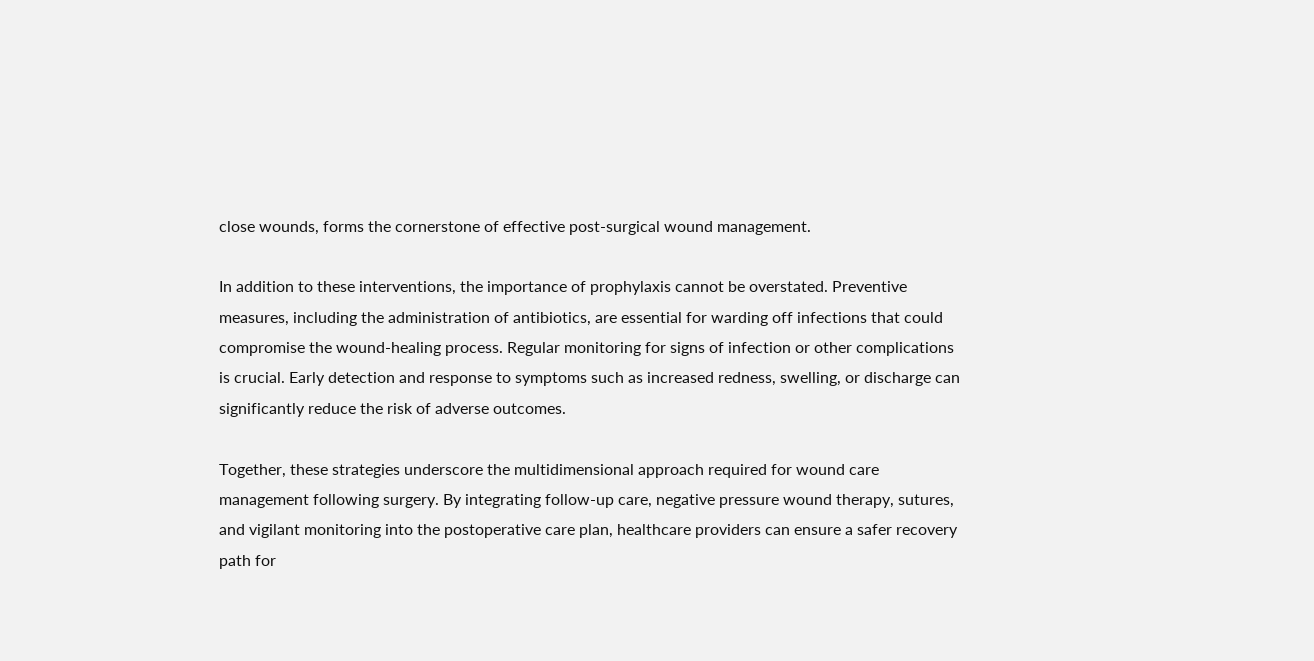close wounds, forms the cornerstone of effective post-surgical wound management.

In addition to these interventions, the importance of prophylaxis cannot be overstated. Preventive measures, including the administration of antibiotics, are essential for warding off infections that could compromise the wound-healing process. Regular monitoring for signs of infection or other complications is crucial. Early detection and response to symptoms such as increased redness, swelling, or discharge can significantly reduce the risk of adverse outcomes.

Together, these strategies underscore the multidimensional approach required for wound care management following surgery. By integrating follow-up care, negative pressure wound therapy, sutures, and vigilant monitoring into the postoperative care plan, healthcare providers can ensure a safer recovery path for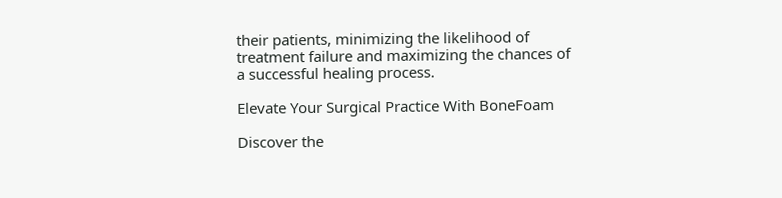their patients, minimizing the likelihood of treatment failure and maximizing the chances of a successful healing process.

Elevate Your Surgical Practice With BoneFoam

Discover the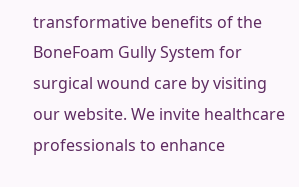transformative benefits of the BoneFoam Gully System for surgical wound care by visiting our website. We invite healthcare professionals to enhance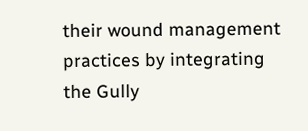their wound management practices by integrating the Gully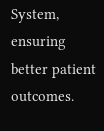System, ensuring better patient outcomes.